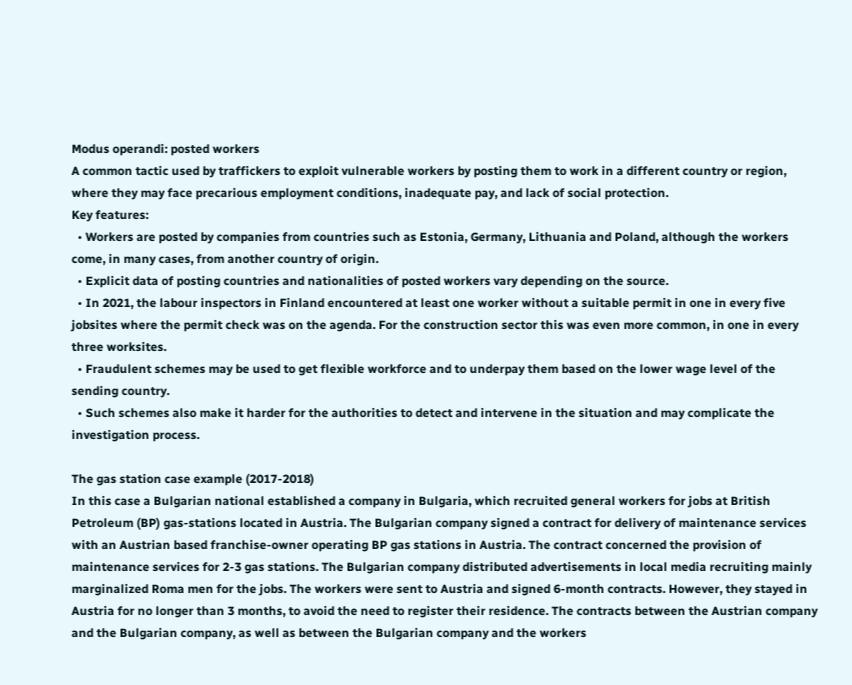Modus operandi: posted workers
A common tactic used by traffickers to exploit vulnerable workers by posting them to work in a different country or region, where they may face precarious employment conditions, inadequate pay, and lack of social protection.
Key features:
  • Workers are posted by companies from countries such as Estonia, Germany, Lithuania and Poland, although the workers come, in many cases, from another country of origin.
  • Explicit data of posting countries and nationalities of posted workers vary depending on the source.
  • In 2021, the labour inspectors in Finland encountered at least one worker without a suitable permit in one in every five jobsites where the permit check was on the agenda. For the construction sector this was even more common, in one in every three worksites.
  • Fraudulent schemes may be used to get flexible workforce and to underpay them based on the lower wage level of the sending country.
  • Such schemes also make it harder for the authorities to detect and intervene in the situation and may complicate the investigation process.

The gas station case example (2017-2018)
In this case a Bulgarian national established a company in Bulgaria, which recruited general workers for jobs at British Petroleum (BP) gas-stations located in Austria. The Bulgarian company signed a contract for delivery of maintenance services with an Austrian based franchise-owner operating BP gas stations in Austria. The contract concerned the provision of maintenance services for 2-3 gas stations. The Bulgarian company distributed advertisements in local media recruiting mainly marginalized Roma men for the jobs. The workers were sent to Austria and signed 6-month contracts. However, they stayed in Austria for no longer than 3 months, to avoid the need to register their residence. The contracts between the Austrian company and the Bulgarian company, as well as between the Bulgarian company and the workers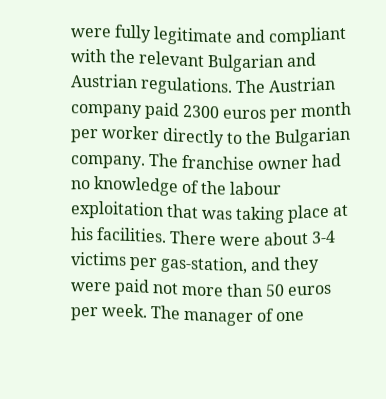were fully legitimate and compliant with the relevant Bulgarian and Austrian regulations. The Austrian company paid 2300 euros per month per worker directly to the Bulgarian company. The franchise owner had no knowledge of the labour exploitation that was taking place at his facilities. There were about 3-4 victims per gas-station, and they were paid not more than 50 euros per week. The manager of one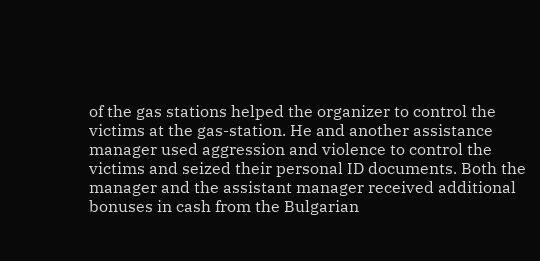of the gas stations helped the organizer to control the victims at the gas-station. He and another assistance manager used aggression and violence to control the victims and seized their personal ID documents. Both the manager and the assistant manager received additional bonuses in cash from the Bulgarian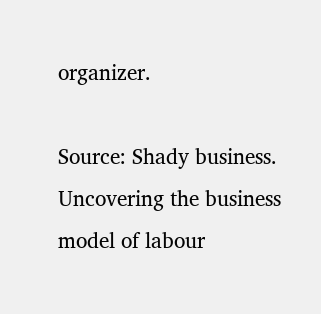organizer.

Source: Shady business. Uncovering the business model of labour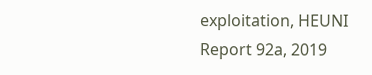exploitation, HEUNI Report 92a, 2019